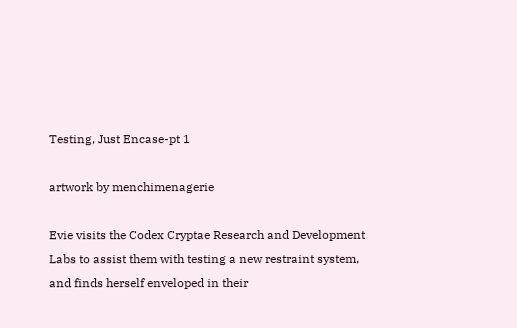Testing, Just Encase-pt 1

artwork by menchimenagerie

Evie visits the Codex Cryptae Research and Development Labs to assist them with testing a new restraint system, and finds herself enveloped in their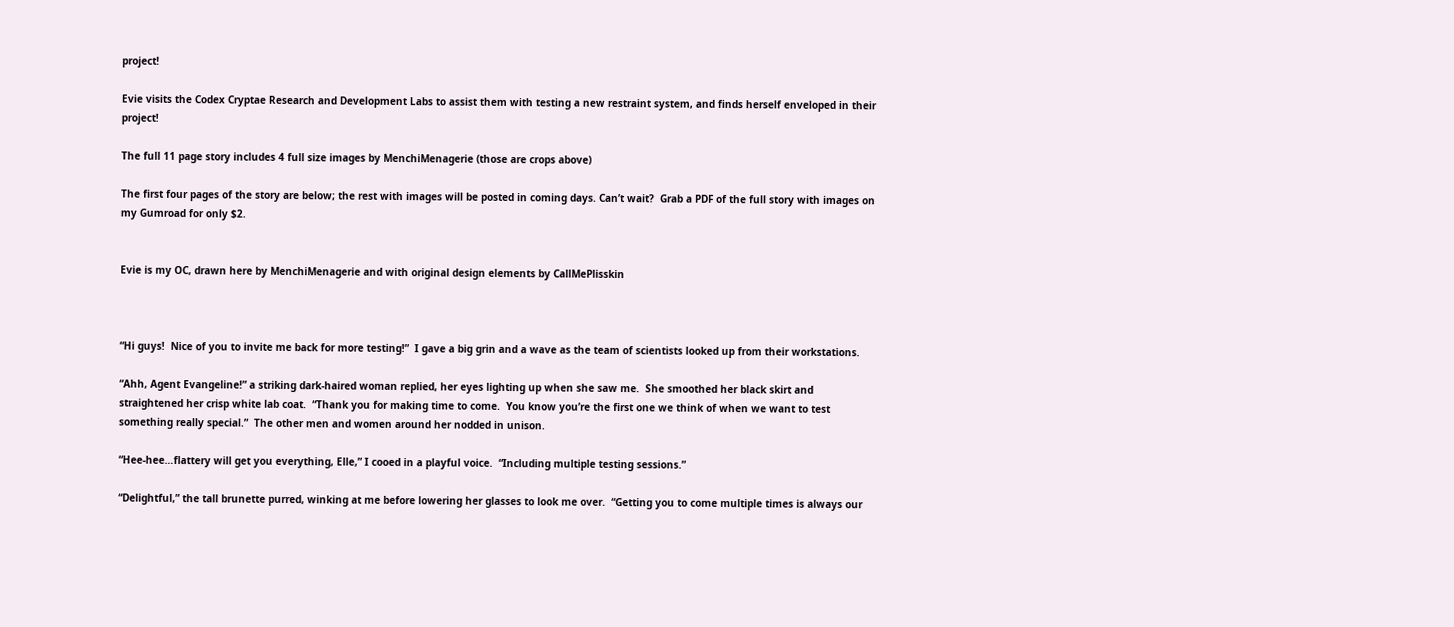project!

Evie visits the Codex Cryptae Research and Development Labs to assist them with testing a new restraint system, and finds herself enveloped in their project!

The full 11 page story includes 4 full size images by MenchiMenagerie (those are crops above)

The first four pages of the story are below; the rest with images will be posted in coming days. Can’t wait?  Grab a PDF of the full story with images on my Gumroad for only $2.


Evie is my OC, drawn here by MenchiMenagerie and with original design elements by CallMePlisskin



“Hi guys!  Nice of you to invite me back for more testing!”  I gave a big grin and a wave as the team of scientists looked up from their workstations.

“Ahh, Agent Evangeline!” a striking dark-haired woman replied, her eyes lighting up when she saw me.  She smoothed her black skirt and straightened her crisp white lab coat.  “Thank you for making time to come.  You know you’re the first one we think of when we want to test something really special.”  The other men and women around her nodded in unison.

“Hee-hee…flattery will get you everything, Elle,” I cooed in a playful voice.  “Including multiple testing sessions.”

“Delightful,” the tall brunette purred, winking at me before lowering her glasses to look me over.  “Getting you to come multiple times is always our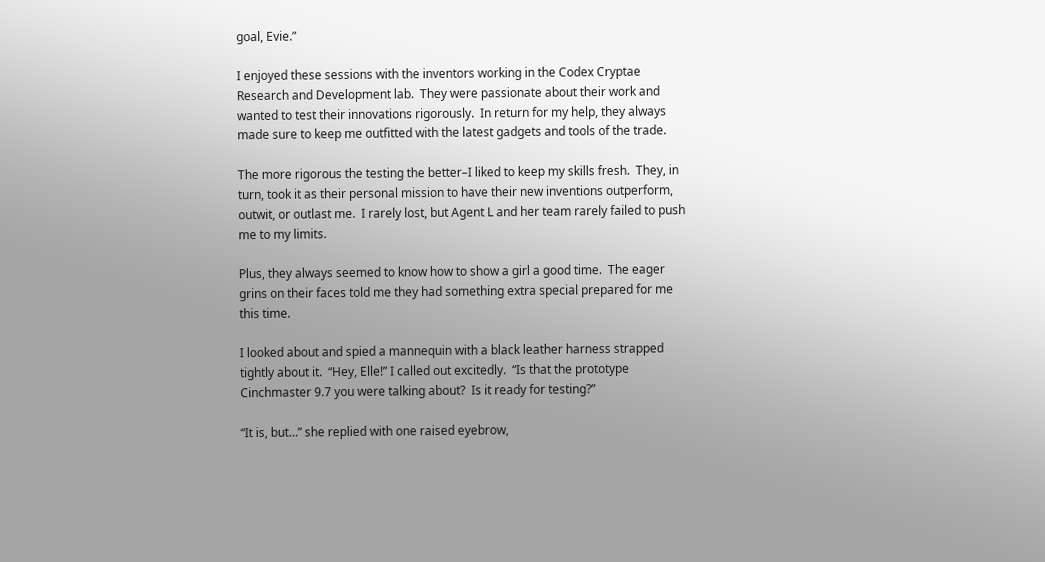goal, Evie.”

I enjoyed these sessions with the inventors working in the Codex Cryptae Research and Development lab.  They were passionate about their work and wanted to test their innovations rigorously.  In return for my help, they always made sure to keep me outfitted with the latest gadgets and tools of the trade.

The more rigorous the testing the better–I liked to keep my skills fresh.  They, in turn, took it as their personal mission to have their new inventions outperform, outwit, or outlast me.  I rarely lost, but Agent L and her team rarely failed to push me to my limits.

Plus, they always seemed to know how to show a girl a good time.  The eager grins on their faces told me they had something extra special prepared for me this time.

I looked about and spied a mannequin with a black leather harness strapped tightly about it.  “Hey, Elle!” I called out excitedly.  “Is that the prototype Cinchmaster 9.7 you were talking about?  Is it ready for testing?”

“It is, but…” she replied with one raised eyebrow,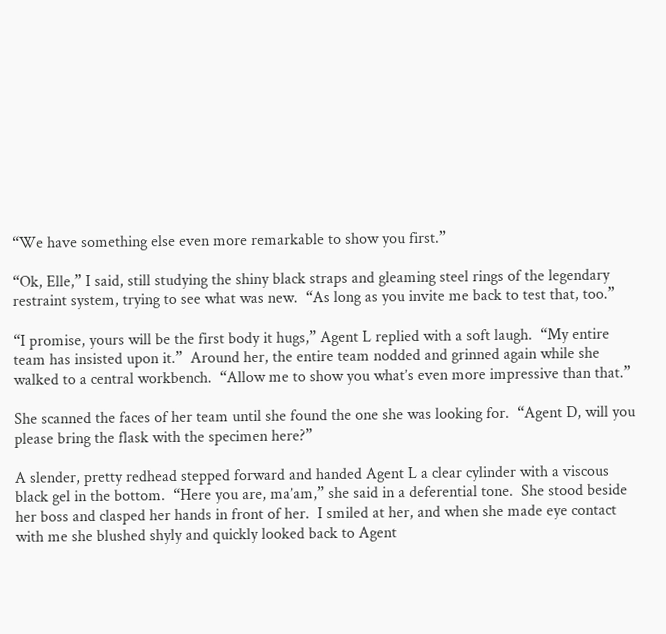“We have something else even more remarkable to show you first.”

“Ok, Elle,” I said, still studying the shiny black straps and gleaming steel rings of the legendary restraint system, trying to see what was new.  “As long as you invite me back to test that, too.”

“I promise, yours will be the first body it hugs,” Agent L replied with a soft laugh.  “My entire team has insisted upon it.”  Around her, the entire team nodded and grinned again while she walked to a central workbench.  “Allow me to show you what’s even more impressive than that.”

She scanned the faces of her team until she found the one she was looking for.  “Agent D, will you please bring the flask with the specimen here?”

A slender, pretty redhead stepped forward and handed Agent L a clear cylinder with a viscous black gel in the bottom.  “Here you are, ma’am,” she said in a deferential tone.  She stood beside her boss and clasped her hands in front of her.  I smiled at her, and when she made eye contact with me she blushed shyly and quickly looked back to Agent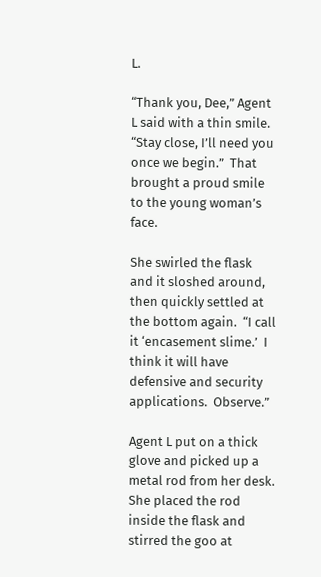L.

“Thank you, Dee,” Agent L said with a thin smile.  “Stay close, I’ll need you once we begin.”  That brought a proud smile to the young woman’s face.

She swirled the flask and it sloshed around, then quickly settled at the bottom again.  “I call it ‘encasement slime.’  I think it will have defensive and security applications.  Observe.”

Agent L put on a thick glove and picked up a metal rod from her desk.  She placed the rod inside the flask and stirred the goo at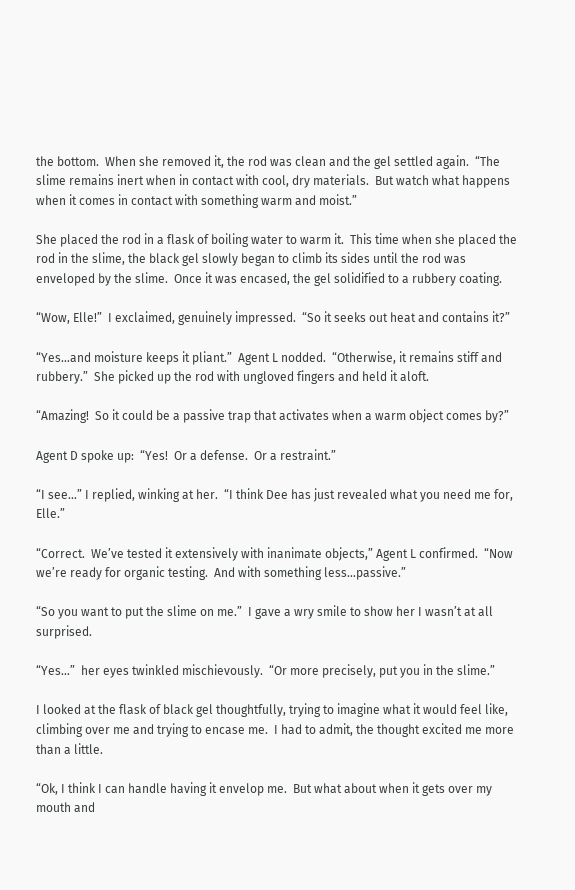the bottom.  When she removed it, the rod was clean and the gel settled again.  “The slime remains inert when in contact with cool, dry materials.  But watch what happens when it comes in contact with something warm and moist.”

She placed the rod in a flask of boiling water to warm it.  This time when she placed the rod in the slime, the black gel slowly began to climb its sides until the rod was enveloped by the slime.  Once it was encased, the gel solidified to a rubbery coating.

“Wow, Elle!”  I exclaimed, genuinely impressed.  “So it seeks out heat and contains it?”

“Yes…and moisture keeps it pliant.”  Agent L nodded.  “Otherwise, it remains stiff and rubbery.”  She picked up the rod with ungloved fingers and held it aloft.

“Amazing!  So it could be a passive trap that activates when a warm object comes by?”

Agent D spoke up:  “Yes!  Or a defense.  Or a restraint.”

“I see…” I replied, winking at her.  “I think Dee has just revealed what you need me for, Elle.”

“Correct.  We’ve tested it extensively with inanimate objects,” Agent L confirmed.  “Now we’re ready for organic testing.  And with something less…passive.”

“So you want to put the slime on me.”  I gave a wry smile to show her I wasn’t at all surprised.

“Yes…”  her eyes twinkled mischievously.  “Or more precisely, put you in the slime.”

I looked at the flask of black gel thoughtfully, trying to imagine what it would feel like, climbing over me and trying to encase me.  I had to admit, the thought excited me more than a little.

“Ok, I think I can handle having it envelop me.  But what about when it gets over my mouth and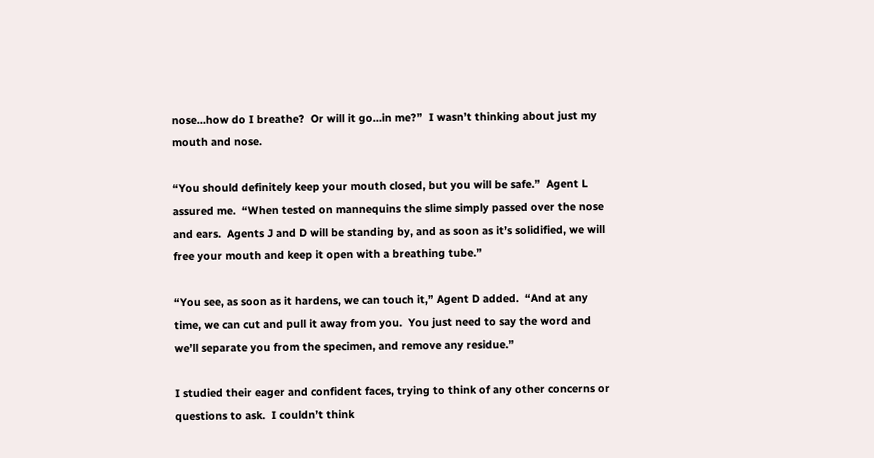nose…how do I breathe?  Or will it go…in me?”  I wasn’t thinking about just my mouth and nose.

“You should definitely keep your mouth closed, but you will be safe.”  Agent L assured me.  “When tested on mannequins the slime simply passed over the nose and ears.  Agents J and D will be standing by, and as soon as it’s solidified, we will free your mouth and keep it open with a breathing tube.”

“You see, as soon as it hardens, we can touch it,” Agent D added.  “And at any time, we can cut and pull it away from you.  You just need to say the word and we’ll separate you from the specimen, and remove any residue.”

I studied their eager and confident faces, trying to think of any other concerns or questions to ask.  I couldn’t think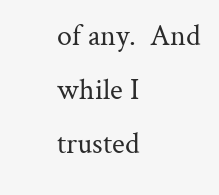of any.  And while I trusted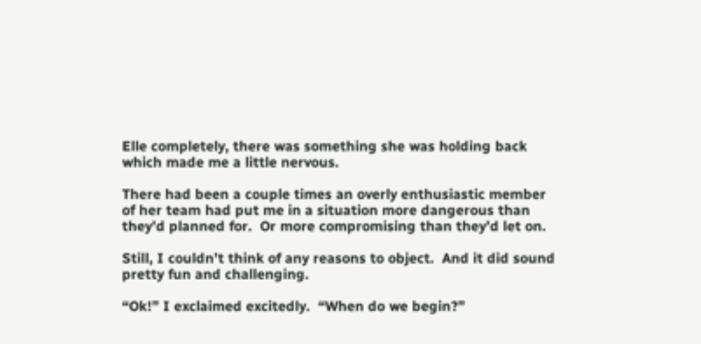Elle completely, there was something she was holding back which made me a little nervous.

There had been a couple times an overly enthusiastic member of her team had put me in a situation more dangerous than they’d planned for.  Or more compromising than they’d let on.

Still, I couldn’t think of any reasons to object.  And it did sound pretty fun and challenging.

“Ok!” I exclaimed excitedly.  “When do we begin?”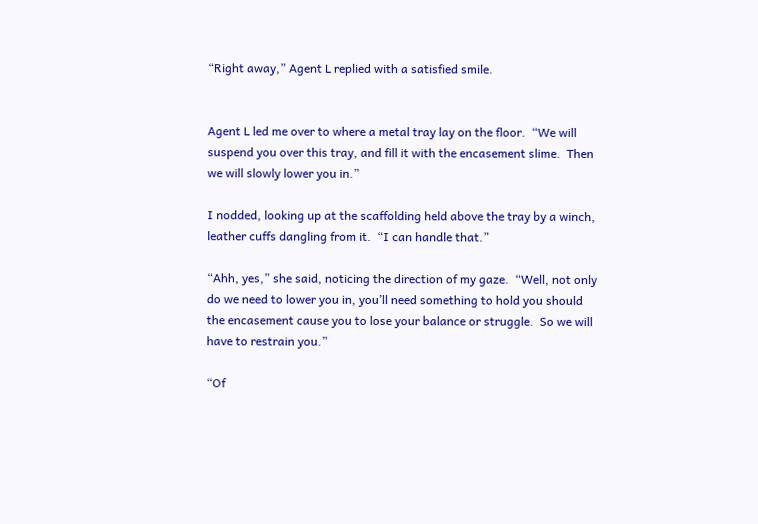“Right away,” Agent L replied with a satisfied smile.


Agent L led me over to where a metal tray lay on the floor.  “We will suspend you over this tray, and fill it with the encasement slime.  Then we will slowly lower you in.”

I nodded, looking up at the scaffolding held above the tray by a winch, leather cuffs dangling from it.  “I can handle that.”

“Ahh, yes,” she said, noticing the direction of my gaze.  “Well, not only do we need to lower you in, you’ll need something to hold you should the encasement cause you to lose your balance or struggle.  So we will have to restrain you.”

“Of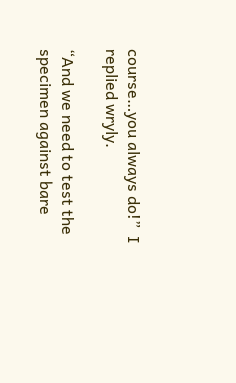course…you always do!”  I replied wryly.

“And we need to test the specimen against bare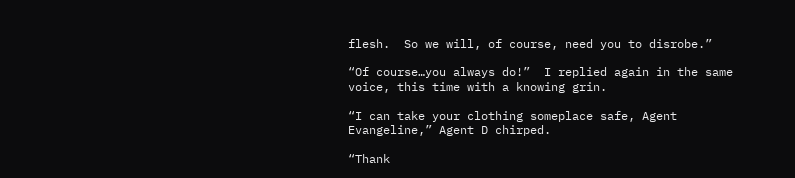flesh.  So we will, of course, need you to disrobe.”

“Of course…you always do!”  I replied again in the same voice, this time with a knowing grin.

“I can take your clothing someplace safe, Agent Evangeline,” Agent D chirped.

“Thank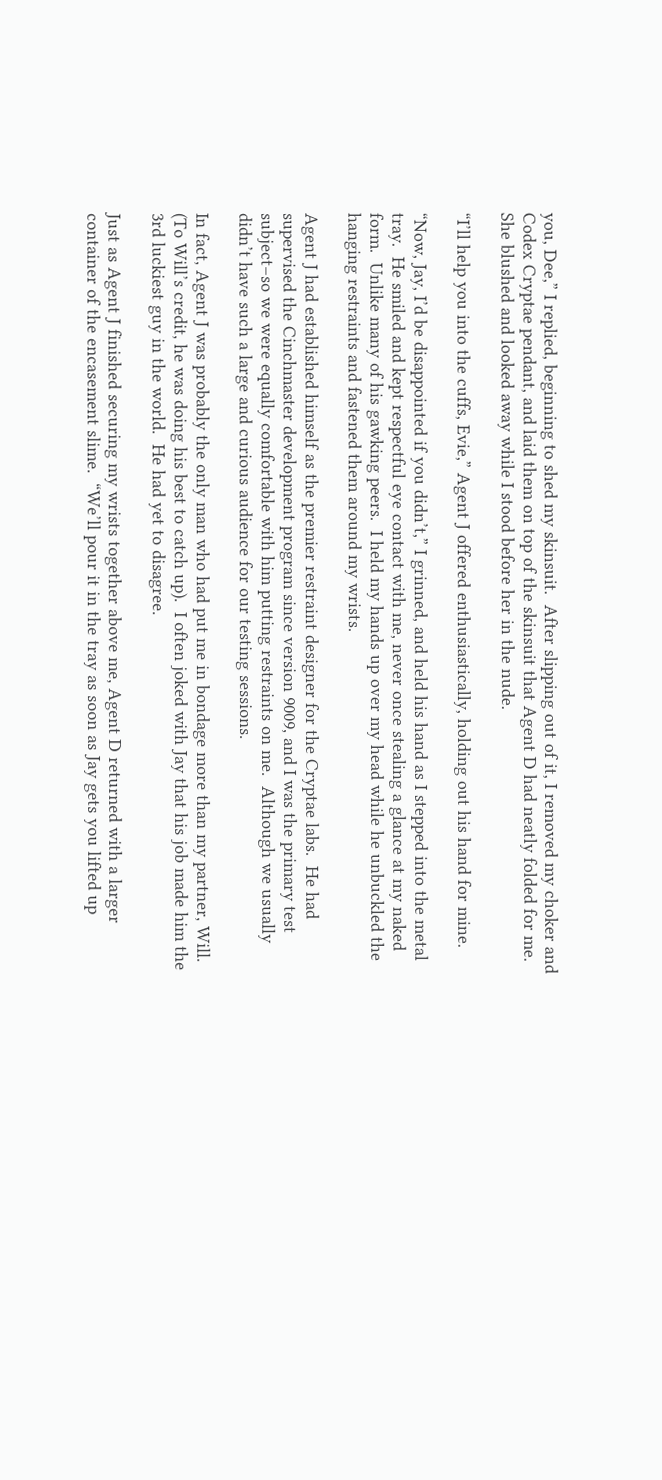you, Dee,” I replied, beginning to shed my skinsuit.  After slipping out of it, I removed my choker and Codex Cryptae pendant, and laid them on top of the skinsuit that Agent D had neatly folded for me.  She blushed and looked away while I stood before her in the nude.

“I’ll help you into the cuffs, Evie,” Agent J offered enthusiastically, holding out his hand for mine.

“Now, Jay, I’d be disappointed if you didn’t,” I grinned, and held his hand as I stepped into the metal tray.  He smiled and kept respectful eye contact with me, never once stealing a glance at my naked form.  Unlike many of his gawking peers.  I held my hands up over my head while he unbuckled the hanging restraints and fastened them around my wrists.

Agent J had established himself as the premier restraint designer for the Cryptae labs.  He had supervised the Cinchmaster development program since version 9009, and I was the primary test subject–so we were equally comfortable with him putting restraints on me.  Although we usually didn’t have such a large and curious audience for our testing sessions.

In fact, Agent J was probably the only man who had put me in bondage more than my partner, Will.  (To Will’s credit, he was doing his best to catch up).  I often joked with Jay that his job made him the 3rd luckiest guy in the world.  He had yet to disagree.

Just as Agent J finished securing my wrists together above me, Agent D returned with a larger container of the encasement slime.  “We’ll pour it in the tray as soon as Jay gets you lifted up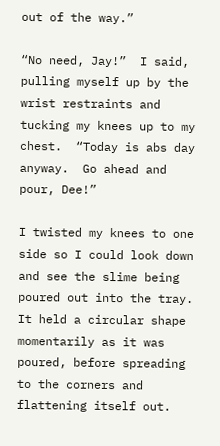out of the way.”

“No need, Jay!”  I said, pulling myself up by the wrist restraints and tucking my knees up to my chest.  “Today is abs day anyway.  Go ahead and pour, Dee!”

I twisted my knees to one side so I could look down and see the slime being poured out into the tray.  It held a circular shape momentarily as it was poured, before spreading to the corners and flattening itself out.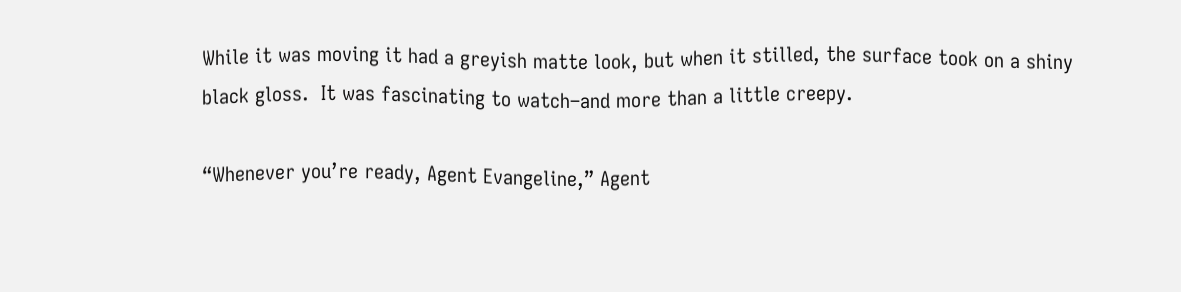While it was moving it had a greyish matte look, but when it stilled, the surface took on a shiny black gloss.  It was fascinating to watch–and more than a little creepy.

“Whenever you’re ready, Agent Evangeline,” Agent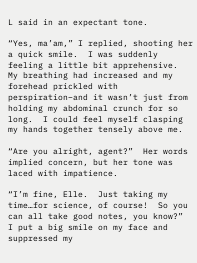L said in an expectant tone.

“Yes, ma’am,” I replied, shooting her a quick smile.  I was suddenly feeling a little bit apprehensive.  My breathing had increased and my forehead prickled with perspiration–and it wasn’t just from holding my abdominal crunch for so long.  I could feel myself clasping my hands together tensely above me.

“Are you alright, agent?”  Her words implied concern, but her tone was laced with impatience.

“I’m fine, Elle.  Just taking my time…for science, of course!  So you can all take good notes, you know?”  I put a big smile on my face and suppressed my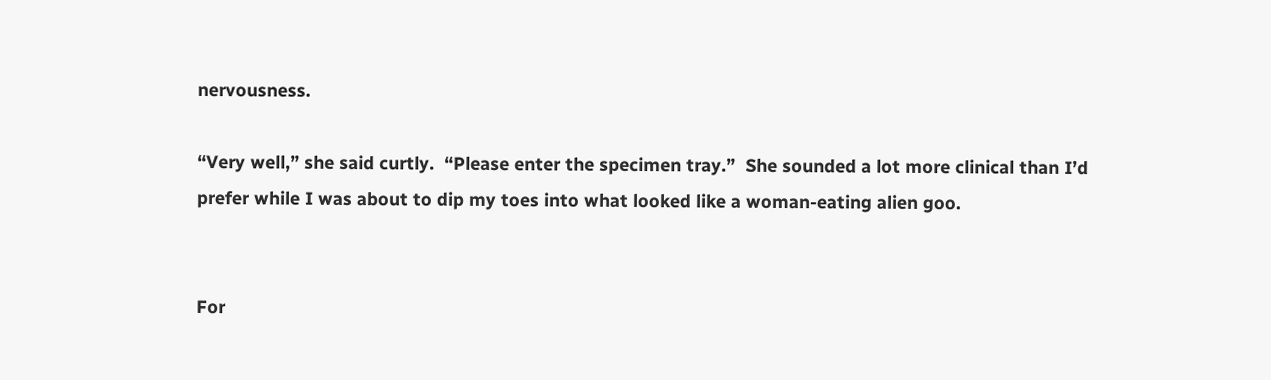nervousness.

“Very well,” she said curtly.  “Please enter the specimen tray.”  She sounded a lot more clinical than I’d prefer while I was about to dip my toes into what looked like a woman-eating alien goo.


For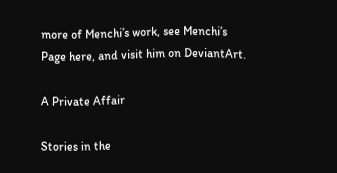more of Menchi’s work, see Menchi’s Page here, and visit him on DeviantArt.

A Private Affair

Stories in the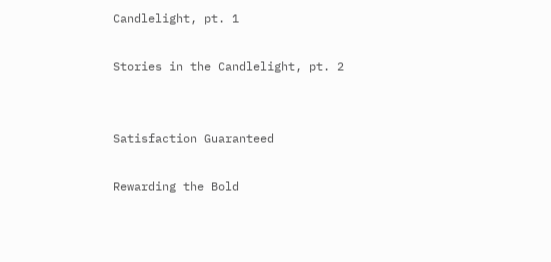Candlelight, pt. 1

Stories in the Candlelight, pt. 2


Satisfaction Guaranteed

Rewarding the Bold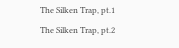The Silken Trap, pt.1

The Silken Trap, pt.2